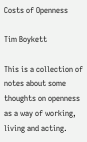Costs of Openness

Tim Boykett

This is a collection of notes about some thoughts on openness as a way of working, living and acting.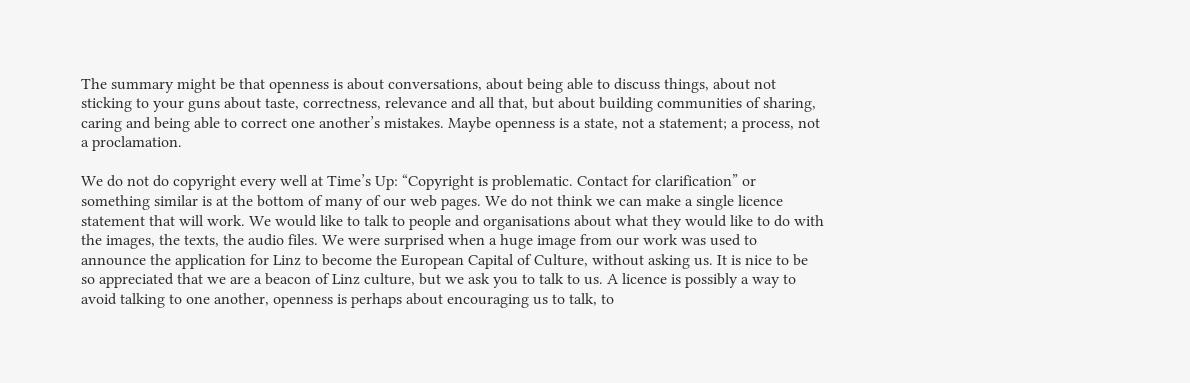The summary might be that openness is about conversations, about being able to discuss things, about not sticking to your guns about taste, correctness, relevance and all that, but about building communities of sharing, caring and being able to correct one another’s mistakes. Maybe openness is a state, not a statement; a process, not a proclamation.

We do not do copyright every well at Time’s Up: “Copyright is problematic. Contact for clarification” or something similar is at the bottom of many of our web pages. We do not think we can make a single licence statement that will work. We would like to talk to people and organisations about what they would like to do with the images, the texts, the audio files. We were surprised when a huge image from our work was used to announce the application for Linz to become the European Capital of Culture, without asking us. It is nice to be so appreciated that we are a beacon of Linz culture, but we ask you to talk to us. A licence is possibly a way to avoid talking to one another, openness is perhaps about encouraging us to talk, to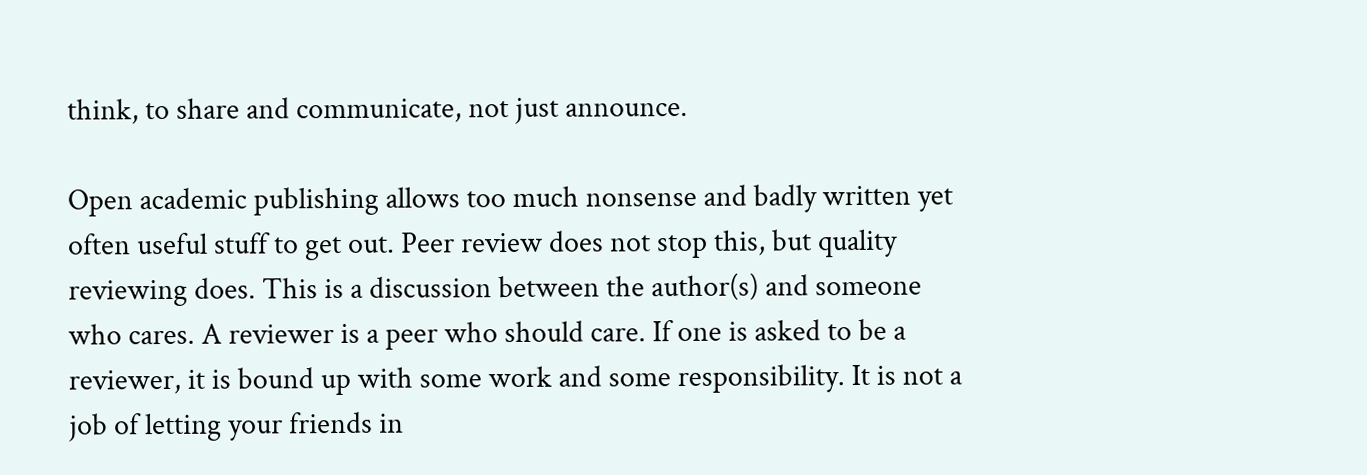think, to share and communicate, not just announce.

Open academic publishing allows too much nonsense and badly written yet often useful stuff to get out. Peer review does not stop this, but quality reviewing does. This is a discussion between the author(s) and someone who cares. A reviewer is a peer who should care. If one is asked to be a reviewer, it is bound up with some work and some responsibility. It is not a job of letting your friends in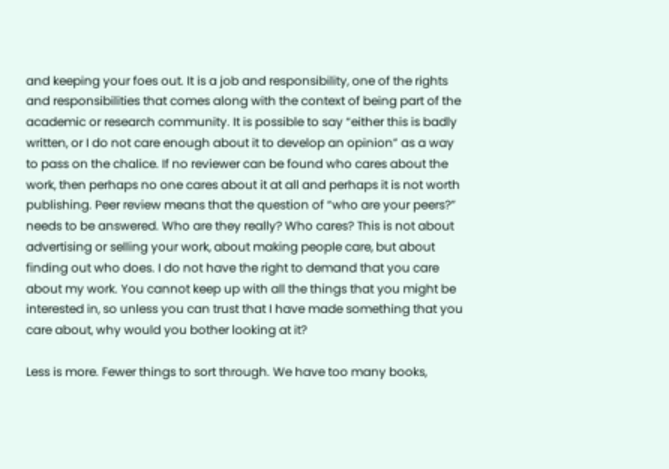and keeping your foes out. It is a job and responsibility, one of the rights and responsibilities that comes along with the context of being part of the academic or research community. It is possible to say “either this is badly written, or I do not care enough about it to develop an opinion” as a way to pass on the chalice. If no reviewer can be found who cares about the work, then perhaps no one cares about it at all and perhaps it is not worth publishing. Peer review means that the question of “who are your peers?” needs to be answered. Who are they really? Who cares? This is not about advertising or selling your work, about making people care, but about finding out who does. I do not have the right to demand that you care about my work. You cannot keep up with all the things that you might be interested in, so unless you can trust that I have made something that you care about, why would you bother looking at it?

Less is more. Fewer things to sort through. We have too many books,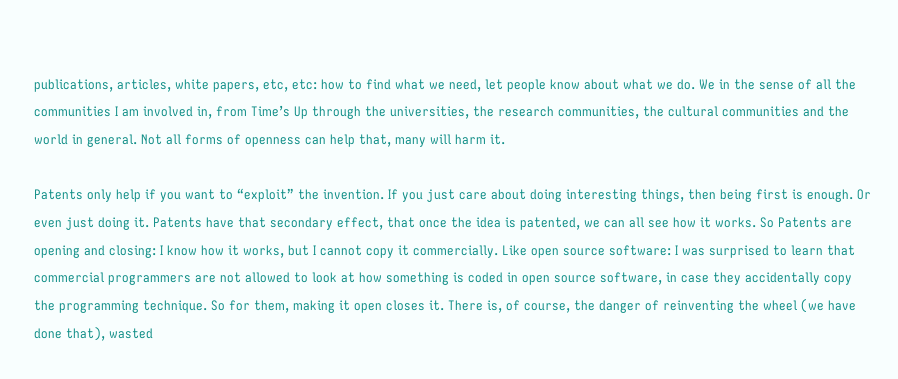publications, articles, white papers, etc, etc: how to find what we need, let people know about what we do. We in the sense of all the communities I am involved in, from Time’s Up through the universities, the research communities, the cultural communities and the world in general. Not all forms of openness can help that, many will harm it.

Patents only help if you want to “exploit” the invention. If you just care about doing interesting things, then being first is enough. Or even just doing it. Patents have that secondary effect, that once the idea is patented, we can all see how it works. So Patents are opening and closing: I know how it works, but I cannot copy it commercially. Like open source software: I was surprised to learn that commercial programmers are not allowed to look at how something is coded in open source software, in case they accidentally copy the programming technique. So for them, making it open closes it. There is, of course, the danger of reinventing the wheel (we have done that), wasted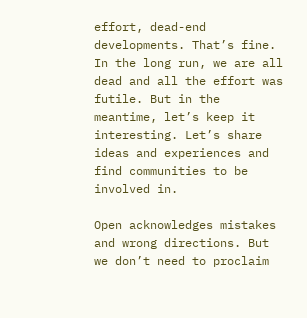effort, dead-end developments. That’s fine. In the long run, we are all dead and all the effort was futile. But in the meantime, let’s keep it interesting. Let’s share ideas and experiences and find communities to be involved in.

Open acknowledges mistakes and wrong directions. But we don’t need to proclaim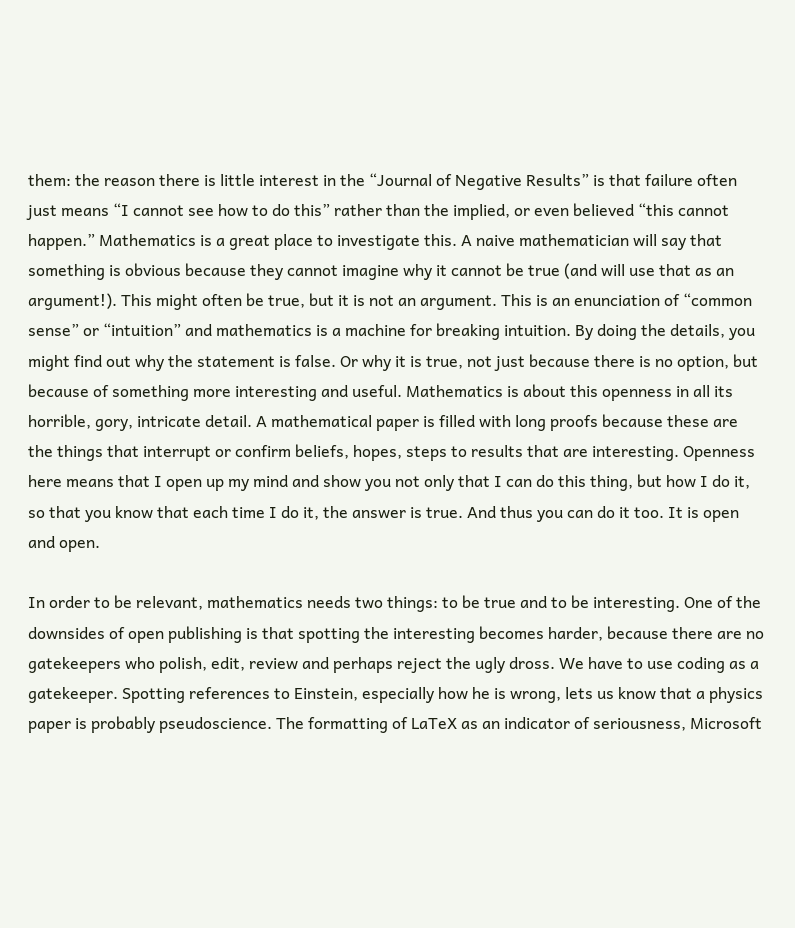them: the reason there is little interest in the “Journal of Negative Results” is that failure often just means “I cannot see how to do this” rather than the implied, or even believed “this cannot happen.” Mathematics is a great place to investigate this. A naive mathematician will say that something is obvious because they cannot imagine why it cannot be true (and will use that as an argument!). This might often be true, but it is not an argument. This is an enunciation of “common sense” or “intuition” and mathematics is a machine for breaking intuition. By doing the details, you might find out why the statement is false. Or why it is true, not just because there is no option, but because of something more interesting and useful. Mathematics is about this openness in all its horrible, gory, intricate detail. A mathematical paper is filled with long proofs because these are the things that interrupt or confirm beliefs, hopes, steps to results that are interesting. Openness here means that I open up my mind and show you not only that I can do this thing, but how I do it, so that you know that each time I do it, the answer is true. And thus you can do it too. It is open and open.

In order to be relevant, mathematics needs two things: to be true and to be interesting. One of the downsides of open publishing is that spotting the interesting becomes harder, because there are no gatekeepers who polish, edit, review and perhaps reject the ugly dross. We have to use coding as a gatekeeper. Spotting references to Einstein, especially how he is wrong, lets us know that a physics paper is probably pseudoscience. The formatting of LaTeX as an indicator of seriousness, Microsoft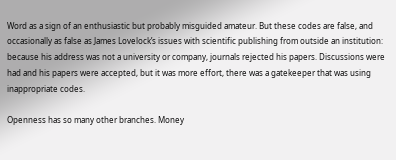Word as a sign of an enthusiastic but probably misguided amateur. But these codes are false, and occasionally as false as James Lovelock’s issues with scientific publishing from outside an institution: because his address was not a university or company, journals rejected his papers. Discussions were had and his papers were accepted, but it was more effort, there was a gatekeeper that was using inappropriate codes.

Openness has so many other branches. Money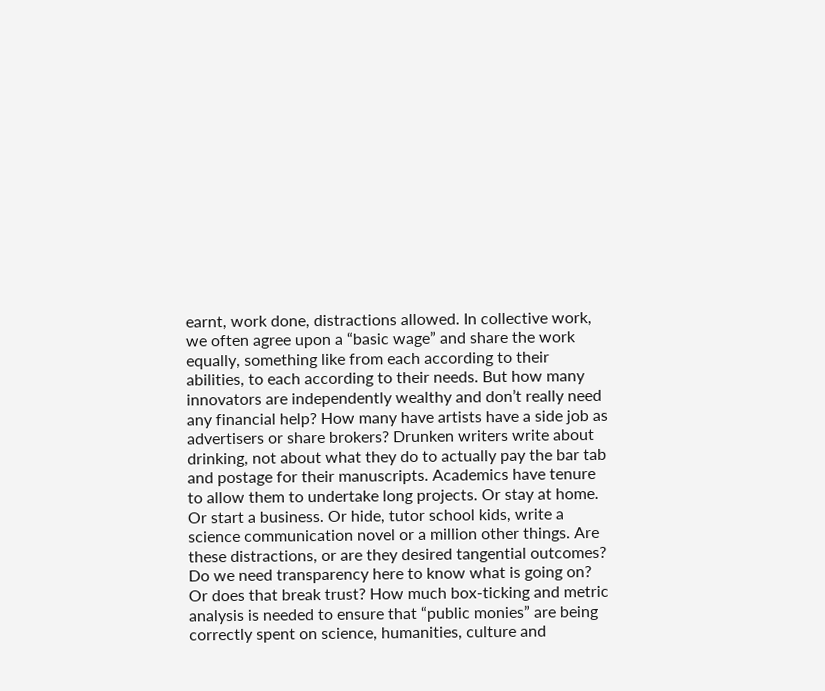earnt, work done, distractions allowed. In collective work, we often agree upon a “basic wage” and share the work equally, something like from each according to their abilities, to each according to their needs. But how many innovators are independently wealthy and don’t really need any financial help? How many have artists have a side job as advertisers or share brokers? Drunken writers write about drinking, not about what they do to actually pay the bar tab and postage for their manuscripts. Academics have tenure to allow them to undertake long projects. Or stay at home. Or start a business. Or hide, tutor school kids, write a science communication novel or a million other things. Are these distractions, or are they desired tangential outcomes? Do we need transparency here to know what is going on? Or does that break trust? How much box-ticking and metric analysis is needed to ensure that “public monies” are being correctly spent on science, humanities, culture and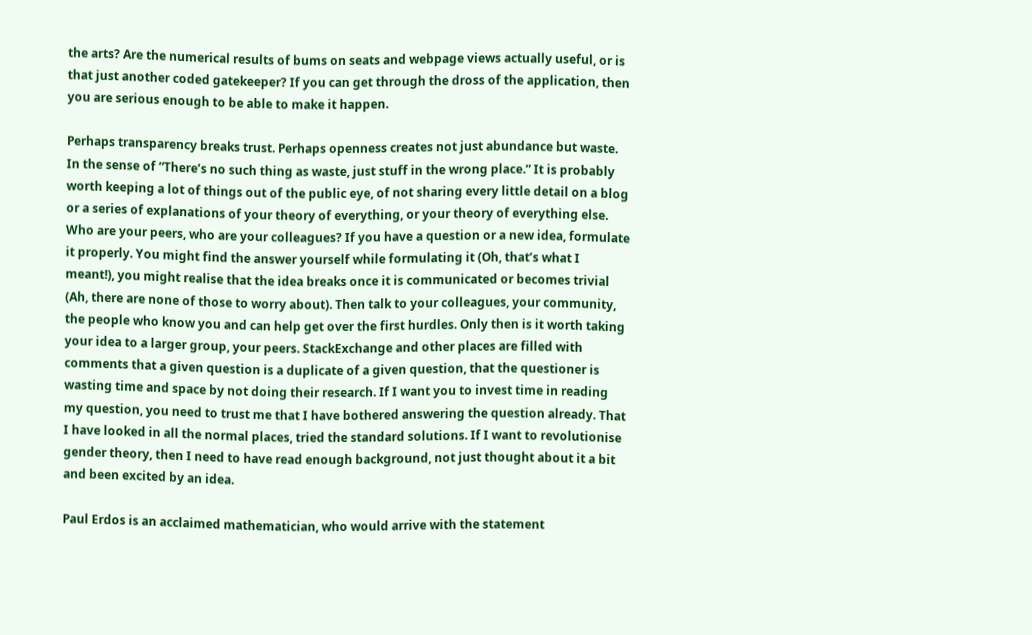the arts? Are the numerical results of bums on seats and webpage views actually useful, or is that just another coded gatekeeper? If you can get through the dross of the application, then you are serious enough to be able to make it happen.

Perhaps transparency breaks trust. Perhaps openness creates not just abundance but waste. In the sense of “There’s no such thing as waste, just stuff in the wrong place.” It is probably worth keeping a lot of things out of the public eye, of not sharing every little detail on a blog or a series of explanations of your theory of everything, or your theory of everything else. Who are your peers, who are your colleagues? If you have a question or a new idea, formulate it properly. You might find the answer yourself while formulating it (Oh, that’s what I meant!), you might realise that the idea breaks once it is communicated or becomes trivial (Ah, there are none of those to worry about). Then talk to your colleagues, your community, the people who know you and can help get over the first hurdles. Only then is it worth taking your idea to a larger group, your peers. StackExchange and other places are filled with comments that a given question is a duplicate of a given question, that the questioner is wasting time and space by not doing their research. If I want you to invest time in reading my question, you need to trust me that I have bothered answering the question already. That I have looked in all the normal places, tried the standard solutions. If I want to revolutionise gender theory, then I need to have read enough background, not just thought about it a bit and been excited by an idea.

Paul Erdos is an acclaimed mathematician, who would arrive with the statement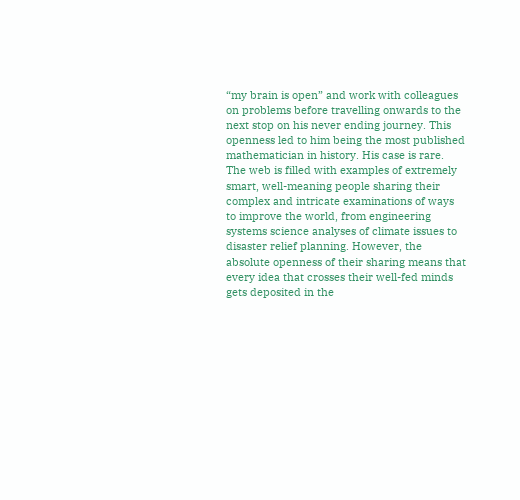“my brain is open” and work with colleagues on problems before travelling onwards to the next stop on his never ending journey. This openness led to him being the most published mathematician in history. His case is rare. The web is filled with examples of extremely smart, well-meaning people sharing their complex and intricate examinations of ways to improve the world, from engineering systems science analyses of climate issues to disaster relief planning. However, the absolute openness of their sharing means that every idea that crosses their well-fed minds gets deposited in the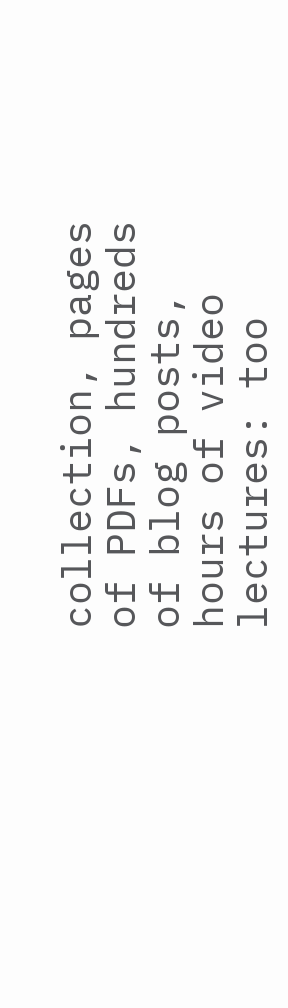collection, pages of PDFs, hundreds of blog posts, hours of video lectures: too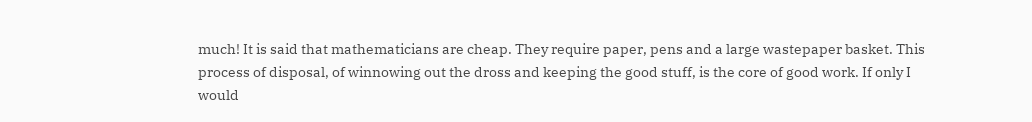much! It is said that mathematicians are cheap. They require paper, pens and a large wastepaper basket. This process of disposal, of winnowing out the dross and keeping the good stuff, is the core of good work. If only I would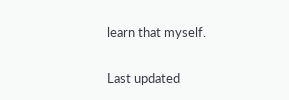learn that myself.

Last updated